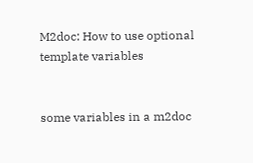M2doc: How to use optional template variables


some variables in a m2doc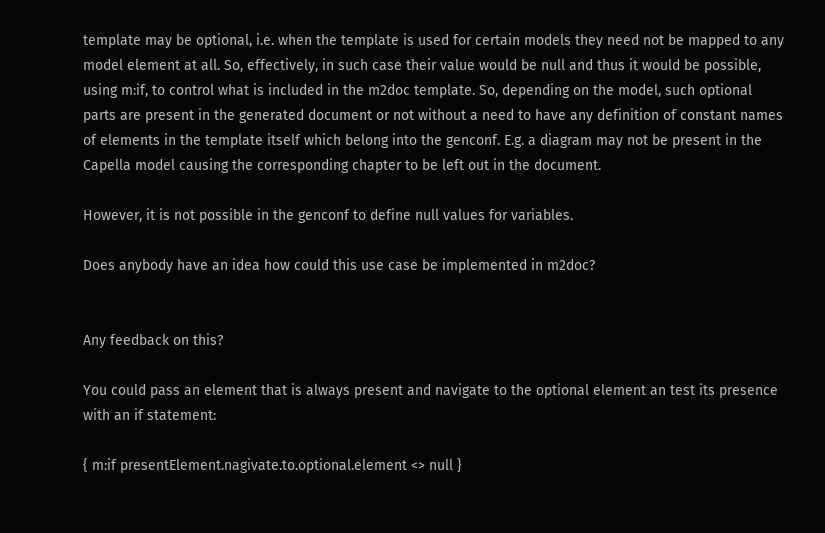template may be optional, i.e. when the template is used for certain models they need not be mapped to any model element at all. So, effectively, in such case their value would be null and thus it would be possible, using m:if, to control what is included in the m2doc template. So, depending on the model, such optional parts are present in the generated document or not without a need to have any definition of constant names of elements in the template itself which belong into the genconf. E.g. a diagram may not be present in the Capella model causing the corresponding chapter to be left out in the document.

However, it is not possible in the genconf to define null values for variables.

Does anybody have an idea how could this use case be implemented in m2doc?


Any feedback on this?

You could pass an element that is always present and navigate to the optional element an test its presence with an if statement:

{ m:if presentElement.nagivate.to.optional.element <> null }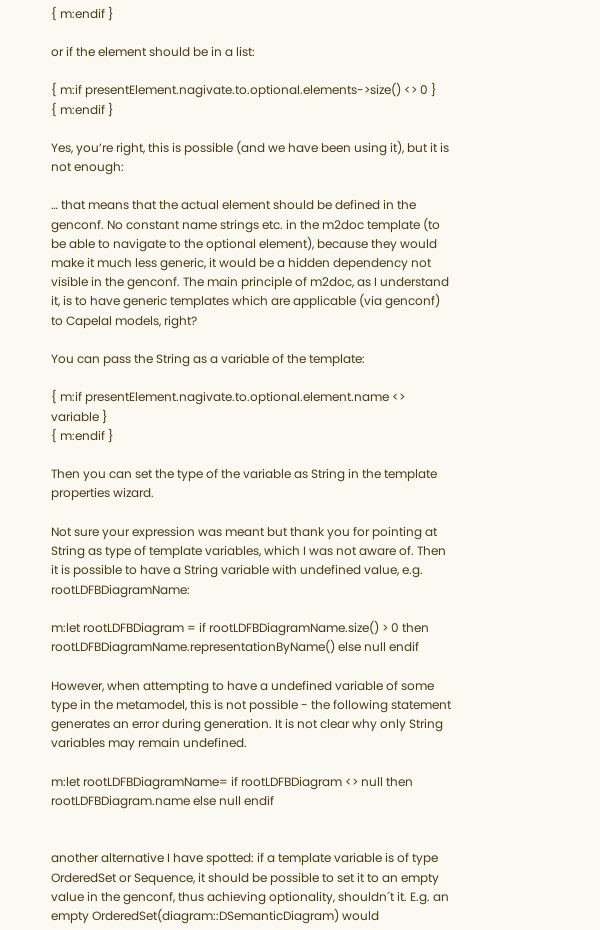{ m:endif }

or if the element should be in a list:

{ m:if presentElement.nagivate.to.optional.elements->size() <> 0 }
{ m:endif }

Yes, you’re right, this is possible (and we have been using it), but it is not enough:

… that means that the actual element should be defined in the genconf. No constant name strings etc. in the m2doc template (to be able to navigate to the optional element), because they would make it much less generic, it would be a hidden dependency not visible in the genconf. The main principle of m2doc, as I understand it, is to have generic templates which are applicable (via genconf) to Capelal models, right?

You can pass the String as a variable of the template:

{ m:if presentElement.nagivate.to.optional.element.name <> variable }
{ m:endif }

Then you can set the type of the variable as String in the template properties wizard.

Not sure your expression was meant but thank you for pointing at String as type of template variables, which I was not aware of. Then it is possible to have a String variable with undefined value, e.g. rootLDFBDiagramName:

m:let rootLDFBDiagram = if rootLDFBDiagramName.size() > 0 then rootLDFBDiagramName.representationByName() else null endif

However, when attempting to have a undefined variable of some type in the metamodel, this is not possible - the following statement generates an error during generation. It is not clear why only String variables may remain undefined.

m:let rootLDFBDiagramName= if rootLDFBDiagram <> null then rootLDFBDiagram.name else null endif


another alternative I have spotted: if a template variable is of type OrderedSet or Sequence, it should be possible to set it to an empty value in the genconf, thus achieving optionality, shouldn´t it. E.g. an empty OrderedSet(diagram::DSemanticDiagram) would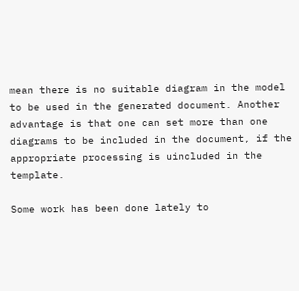mean there is no suitable diagram in the model to be used in the generated document. Another advantage is that one can set more than one diagrams to be included in the document, if the appropriate processing is uincluded in the template.

Some work has been done lately to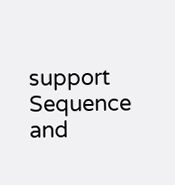support Sequence and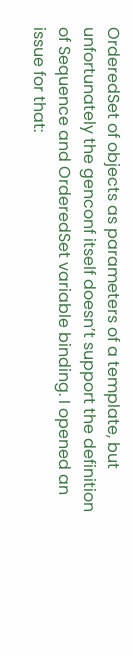OrderedSet of objects as parameters of a template, but unfortunately the genconf itself doesn’t support the definition of Sequence and OrderedSet variable binding. I opened an issue for that: